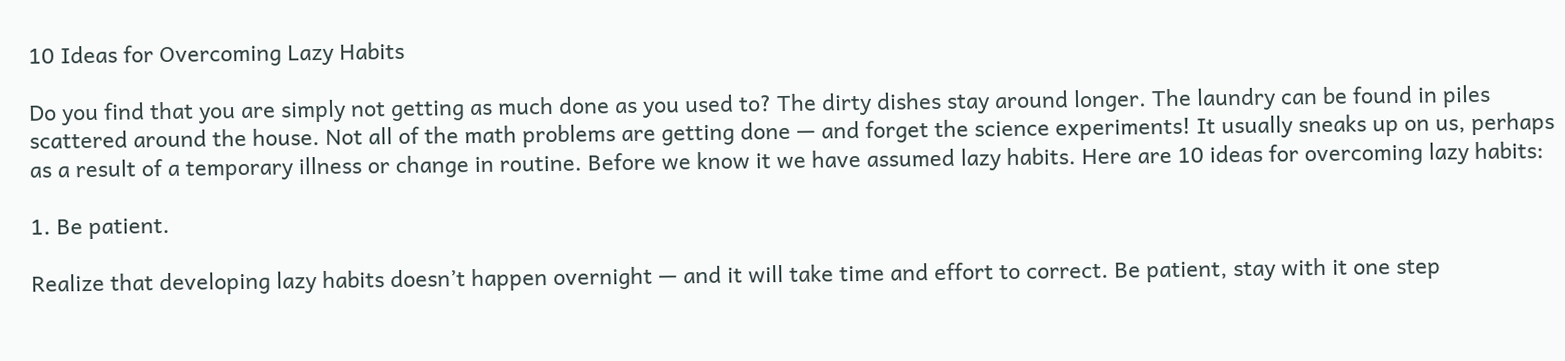10 Ideas for Overcoming Lazy Habits

Do you find that you are simply not getting as much done as you used to? The dirty dishes stay around longer. The laundry can be found in piles scattered around the house. Not all of the math problems are getting done — and forget the science experiments! It usually sneaks up on us, perhaps as a result of a temporary illness or change in routine. Before we know it we have assumed lazy habits. Here are 10 ideas for overcoming lazy habits:

1. Be patient.

Realize that developing lazy habits doesn’t happen overnight — and it will take time and effort to correct. Be patient, stay with it one step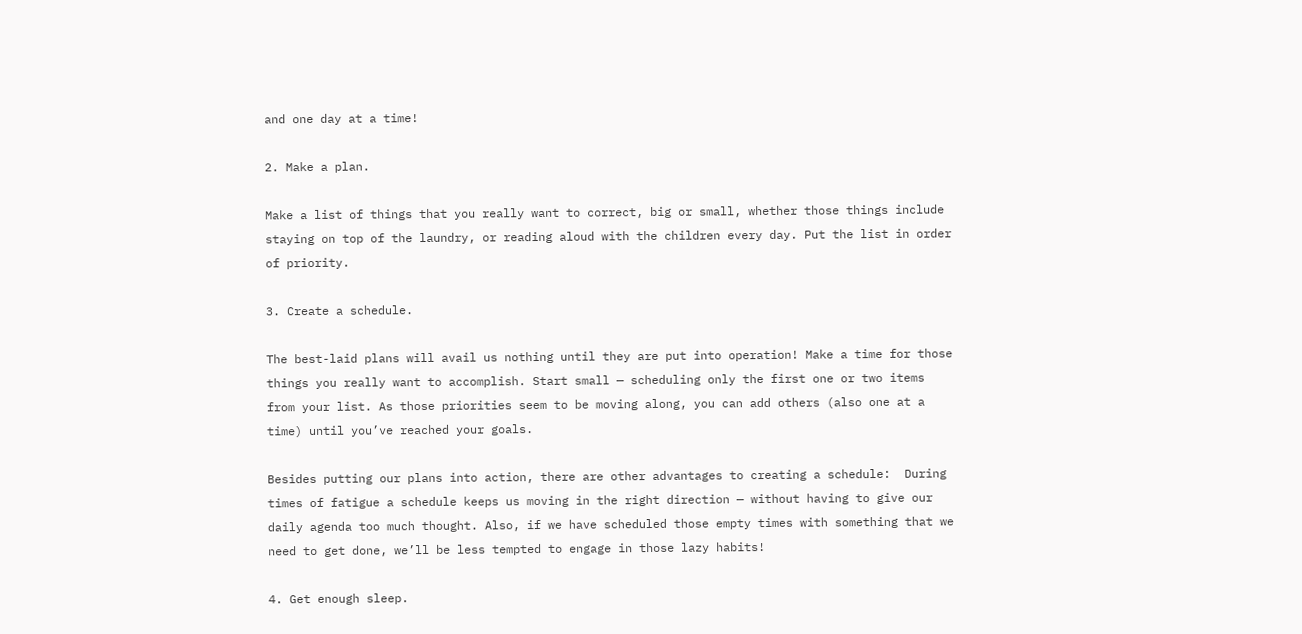and one day at a time!

2. Make a plan.

Make a list of things that you really want to correct, big or small, whether those things include staying on top of the laundry, or reading aloud with the children every day. Put the list in order of priority.

3. Create a schedule.

The best-laid plans will avail us nothing until they are put into operation! Make a time for those things you really want to accomplish. Start small — scheduling only the first one or two items from your list. As those priorities seem to be moving along, you can add others (also one at a time) until you’ve reached your goals.

Besides putting our plans into action, there are other advantages to creating a schedule:  During times of fatigue a schedule keeps us moving in the right direction — without having to give our daily agenda too much thought. Also, if we have scheduled those empty times with something that we need to get done, we’ll be less tempted to engage in those lazy habits!

4. Get enough sleep.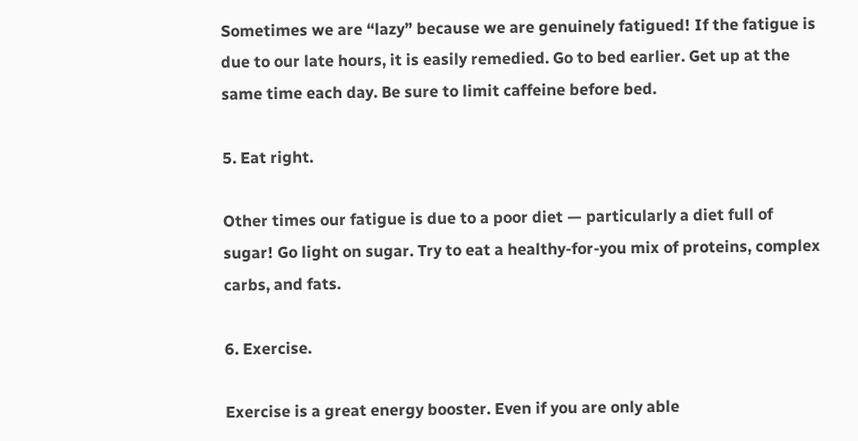Sometimes we are “lazy” because we are genuinely fatigued! If the fatigue is due to our late hours, it is easily remedied. Go to bed earlier. Get up at the same time each day. Be sure to limit caffeine before bed.

5. Eat right.

Other times our fatigue is due to a poor diet — particularly a diet full of sugar! Go light on sugar. Try to eat a healthy-for-you mix of proteins, complex carbs, and fats.

6. Exercise.

Exercise is a great energy booster. Even if you are only able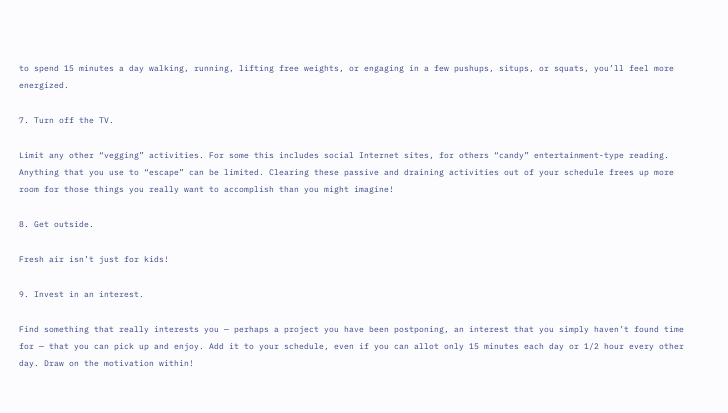to spend 15 minutes a day walking, running, lifting free weights, or engaging in a few pushups, situps, or squats, you’ll feel more energized.

7. Turn off the TV.

Limit any other “vegging” activities. For some this includes social Internet sites, for others “candy” entertainment-type reading. Anything that you use to “escape” can be limited. Clearing these passive and draining activities out of your schedule frees up more room for those things you really want to accomplish than you might imagine!

8. Get outside.

Fresh air isn’t just for kids!

9. Invest in an interest.

Find something that really interests you — perhaps a project you have been postponing, an interest that you simply haven’t found time for — that you can pick up and enjoy. Add it to your schedule, even if you can allot only 15 minutes each day or 1/2 hour every other day. Draw on the motivation within!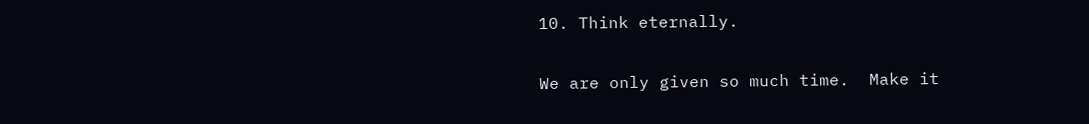10. Think eternally.

We are only given so much time.  Make it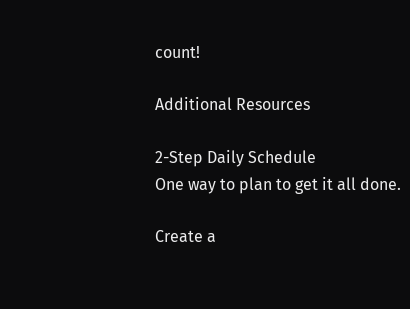count!

Additional Resources

2-Step Daily Schedule
One way to plan to get it all done.

Create a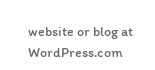website or blog at WordPress.com